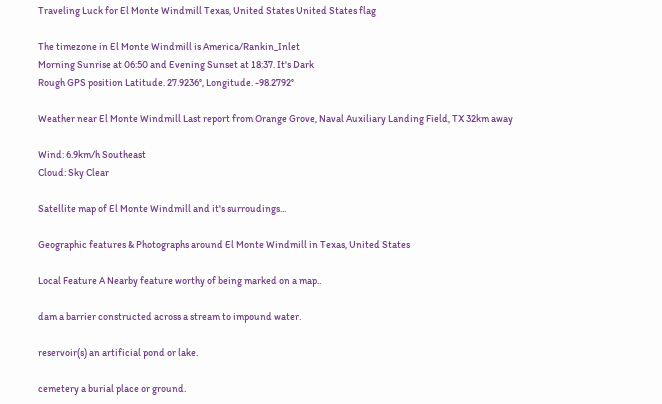Traveling Luck for El Monte Windmill Texas, United States United States flag

The timezone in El Monte Windmill is America/Rankin_Inlet
Morning Sunrise at 06:50 and Evening Sunset at 18:37. It's Dark
Rough GPS position Latitude. 27.9236°, Longitude. -98.2792°

Weather near El Monte Windmill Last report from Orange Grove, Naval Auxiliary Landing Field, TX 32km away

Wind: 6.9km/h Southeast
Cloud: Sky Clear

Satellite map of El Monte Windmill and it's surroudings...

Geographic features & Photographs around El Monte Windmill in Texas, United States

Local Feature A Nearby feature worthy of being marked on a map..

dam a barrier constructed across a stream to impound water.

reservoir(s) an artificial pond or lake.

cemetery a burial place or ground.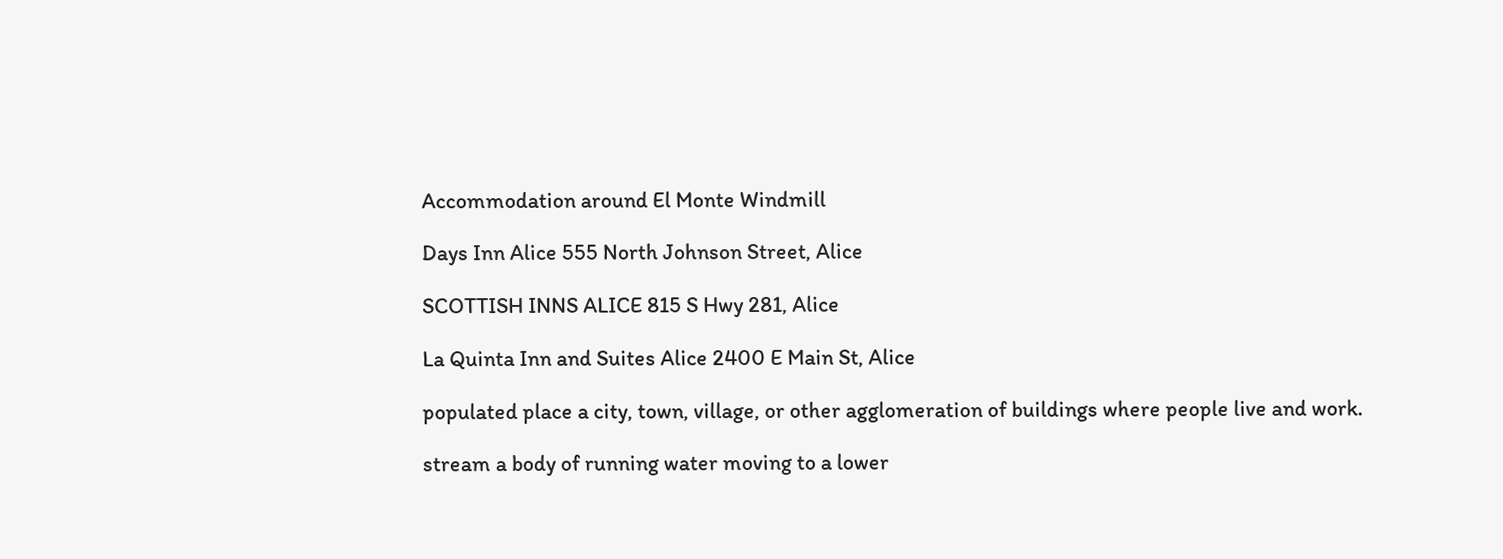Accommodation around El Monte Windmill

Days Inn Alice 555 North Johnson Street, Alice

SCOTTISH INNS ALICE 815 S Hwy 281, Alice

La Quinta Inn and Suites Alice 2400 E Main St, Alice

populated place a city, town, village, or other agglomeration of buildings where people live and work.

stream a body of running water moving to a lower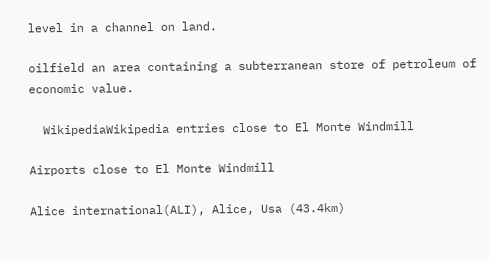level in a channel on land.

oilfield an area containing a subterranean store of petroleum of economic value.

  WikipediaWikipedia entries close to El Monte Windmill

Airports close to El Monte Windmill

Alice international(ALI), Alice, Usa (43.4km)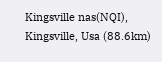Kingsville nas(NQI), Kingsville, Usa (88.6km)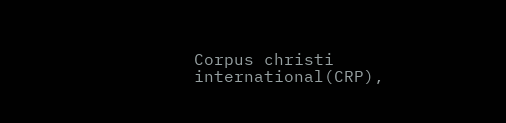Corpus christi international(CRP),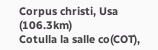Corpus christi, Usa (106.3km)
Cotulla la salle co(COT),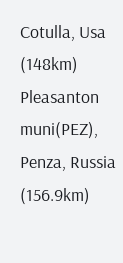Cotulla, Usa (148km)
Pleasanton muni(PEZ), Penza, Russia (156.9km)